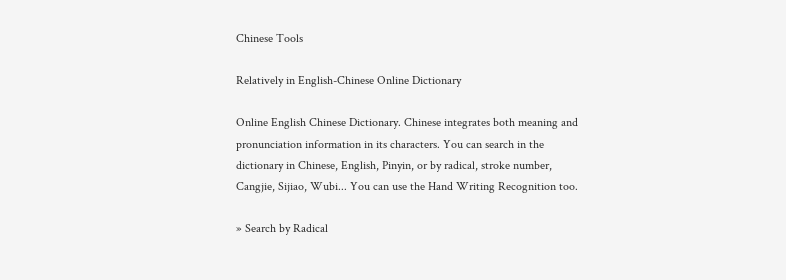Chinese Tools

Relatively in English-Chinese Online Dictionary

Online English Chinese Dictionary. Chinese integrates both meaning and pronunciation information in its characters. You can search in the dictionary in Chinese, English, Pinyin, or by radical, stroke number, Cangjie, Sijiao, Wubi... You can use the Hand Writing Recognition too.

» Search by Radical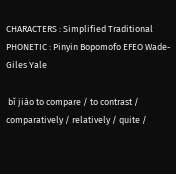CHARACTERS : Simplified Traditional
PHONETIC : Pinyin Bopomofo EFEO Wade-Giles Yale

 bǐ jiào to compare / to contrast / comparatively / relatively / quite /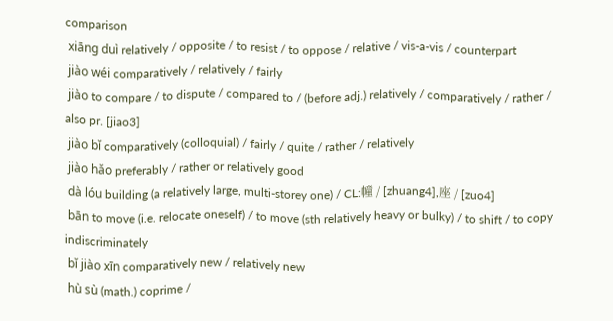comparison
 xiāng duì relatively / opposite / to resist / to oppose / relative / vis-a-vis / counterpart
 jiào wéi comparatively / relatively / fairly
 jiào to compare / to dispute / compared to / (before adj.) relatively / comparatively / rather / also pr. [jiao3]
 jiào bǐ comparatively (colloquial) / fairly / quite / rather / relatively
 jiào hǎo preferably / rather or relatively good
 dà lóu building (a relatively large, multi-storey one) / CL:幢 / [zhuang4],座 / [zuo4]
 bān to move (i.e. relocate oneself) / to move (sth relatively heavy or bulky) / to shift / to copy indiscriminately
 bǐ jiào xīn comparatively new / relatively new
 hù sù (math.) coprime /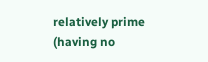relatively prime (having no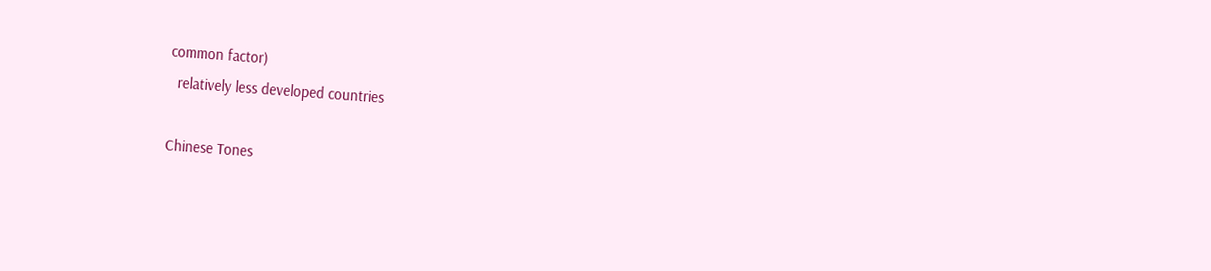common factor)
  relatively less developed countries

Chinese Tones